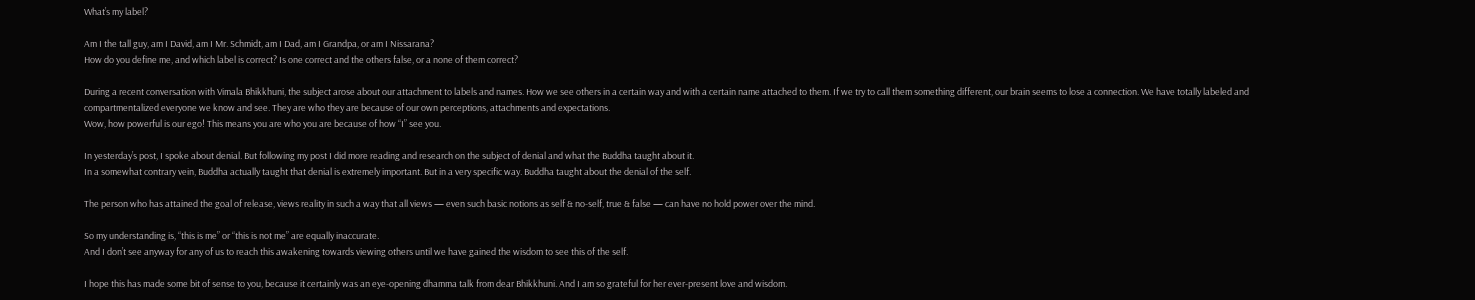What’s my label?

Am I the tall guy, am I David, am I Mr. Schmidt, am I Dad, am I Grandpa, or am I Nissarana?
How do you define me, and which label is correct? Is one correct and the others false, or a none of them correct?

During a recent conversation with Vimala Bhikkhuni, the subject arose about our attachment to labels and names. How we see others in a certain way and with a certain name attached to them. If we try to call them something different, our brain seems to lose a connection. We have totally labeled and compartmentalized everyone we know and see. They are who they are because of our own perceptions, attachments and expectations.
Wow, how powerful is our ego! This means you are who you are because of how “I” see you.

In yesterday’s post, I spoke about denial. But following my post I did more reading and research on the subject of denial and what the Buddha taught about it.
In a somewhat contrary vein, Buddha actually taught that denial is extremely important. But in a very specific way. Buddha taught about the denial of the self.

The person who has attained the goal of release, views reality in such a way that all views — even such basic notions as self & no-self, true & false — can have no hold power over the mind.

So my understanding is, “this is me” or “this is not me” are equally inaccurate.
And I don’t see anyway for any of us to reach this awakening towards viewing others until we have gained the wisdom to see this of the self.

I hope this has made some bit of sense to you, because it certainly was an eye-opening dhamma talk from dear Bhikkhuni. And I am so grateful for her ever-present love and wisdom.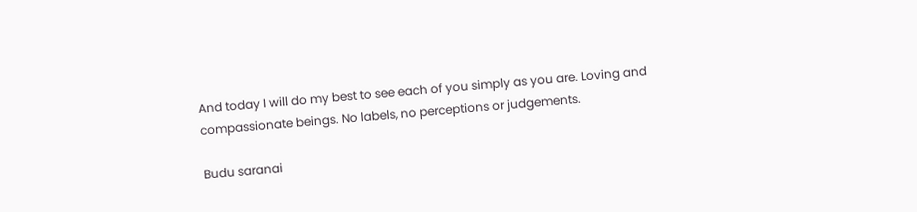And today I will do my best to see each of you simply as you are. Loving and compassionate beings. No labels, no perceptions or judgements.

Budu saranai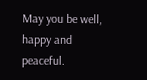May you be well, happy and peaceful.